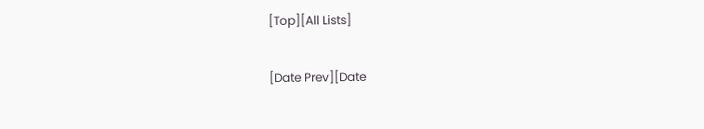[Top][All Lists]

[Date Prev][Date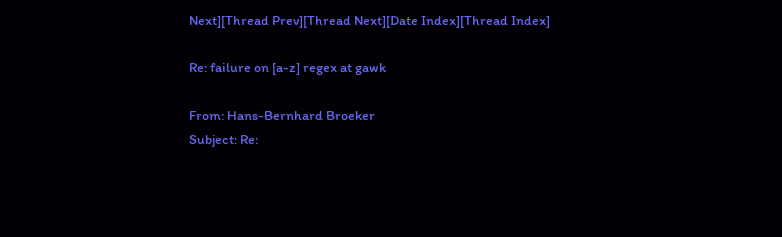Next][Thread Prev][Thread Next][Date Index][Thread Index]

Re: failure on [a-z] regex at gawk

From: Hans-Bernhard Broeker
Subject: Re: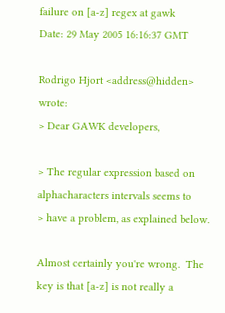failure on [a-z] regex at gawk
Date: 29 May 2005 16:16:37 GMT

Rodrigo Hjort <address@hidden> wrote:
> Dear GAWK developers,

> The regular expression based on alphacharacters intervals seems to
> have a problem, as explained below.

Almost certainly you're wrong.  The key is that [a-z] is not really a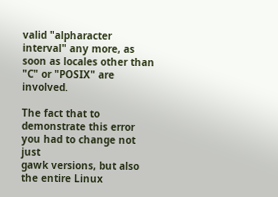valid "alpharacter interval" any more, as soon as locales other than
"C" or "POSIX" are involved.

The fact that to demonstrate this error you had to change not just
gawk versions, but also the entire Linux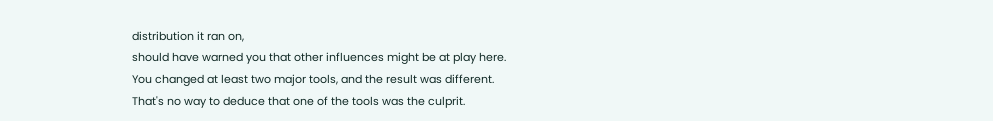distribution it ran on,
should have warned you that other influences might be at play here.
You changed at least two major tools, and the result was different.
That's no way to deduce that one of the tools was the culprit.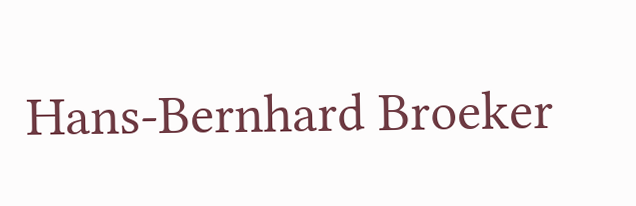Hans-Bernhard Broeker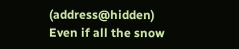(address@hidden)
Even if all the snow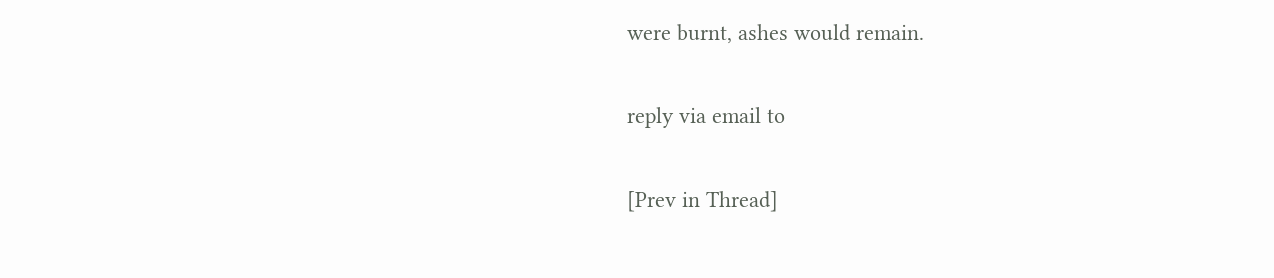were burnt, ashes would remain.

reply via email to

[Prev in Thread]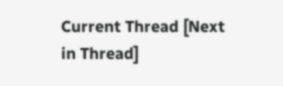Current Thread [Next in Thread]